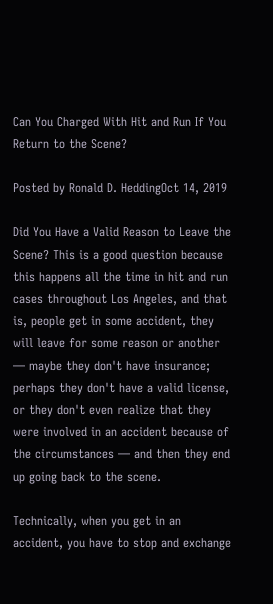Can You Charged With Hit and Run If You Return to the Scene?

Posted by Ronald D. HeddingOct 14, 2019

Did You Have a Valid Reason to Leave the Scene? This is a good question because this happens all the time in hit and run cases throughout Los Angeles, and that is, people get in some accident, they will leave for some reason or another — maybe they don't have insurance; perhaps they don't have a valid license, or they don't even realize that they were involved in an accident because of the circumstances — and then they end up going back to the scene.

Technically, when you get in an accident, you have to stop and exchange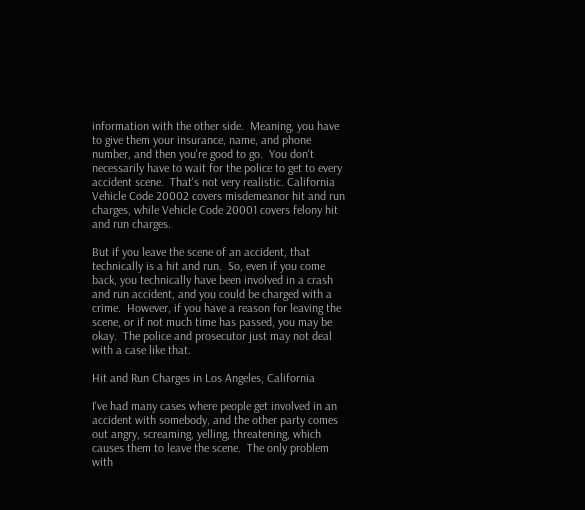information with the other side.  Meaning, you have to give them your insurance, name, and phone number, and then you're good to go.  You don't necessarily have to wait for the police to get to every accident scene.  That's not very realistic. California Vehicle Code 20002 covers misdemeanor hit and run charges, while Vehicle Code 20001 covers felony hit and run charges.

But if you leave the scene of an accident, that technically is a hit and run.  So, even if you come back, you technically have been involved in a crash and run accident, and you could be charged with a crime.  However, if you have a reason for leaving the scene, or if not much time has passed, you may be okay.  The police and prosecutor just may not deal with a case like that.

Hit and Run Charges in Los Angeles, California

I've had many cases where people get involved in an accident with somebody, and the other party comes out angry, screaming, yelling, threatening, which causes them to leave the scene.  The only problem with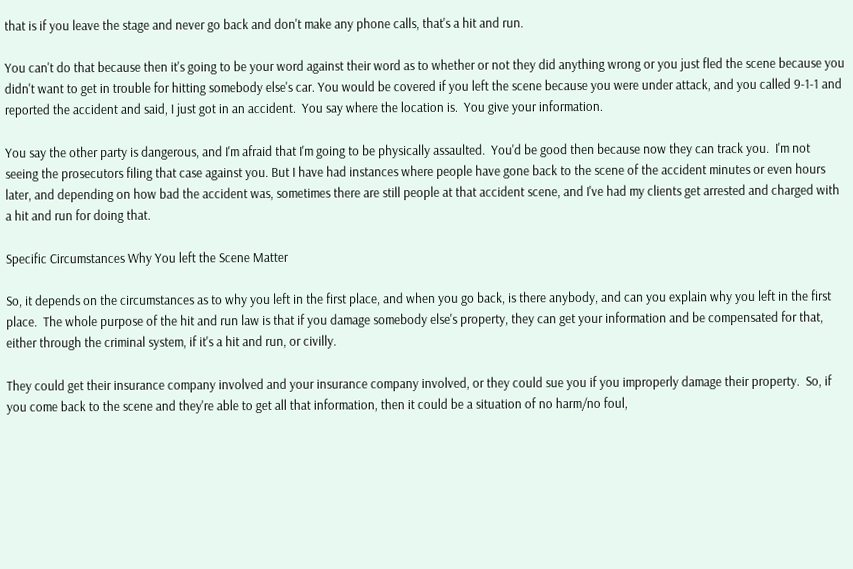that is if you leave the stage and never go back and don't make any phone calls, that's a hit and run.

You can't do that because then it's going to be your word against their word as to whether or not they did anything wrong or you just fled the scene because you didn't want to get in trouble for hitting somebody else's car. You would be covered if you left the scene because you were under attack, and you called 9-1-1 and reported the accident and said, I just got in an accident.  You say where the location is.  You give your information.

You say the other party is dangerous, and I'm afraid that I'm going to be physically assaulted.  You'd be good then because now they can track you.  I'm not seeing the prosecutors filing that case against you. But I have had instances where people have gone back to the scene of the accident minutes or even hours later, and depending on how bad the accident was, sometimes there are still people at that accident scene, and I've had my clients get arrested and charged with a hit and run for doing that.

Specific Circumstances Why You left the Scene Matter

So, it depends on the circumstances as to why you left in the first place, and when you go back, is there anybody, and can you explain why you left in the first place.  The whole purpose of the hit and run law is that if you damage somebody else's property, they can get your information and be compensated for that, either through the criminal system, if it's a hit and run, or civilly.

They could get their insurance company involved and your insurance company involved, or they could sue you if you improperly damage their property.  So, if you come back to the scene and they're able to get all that information, then it could be a situation of no harm/no foul,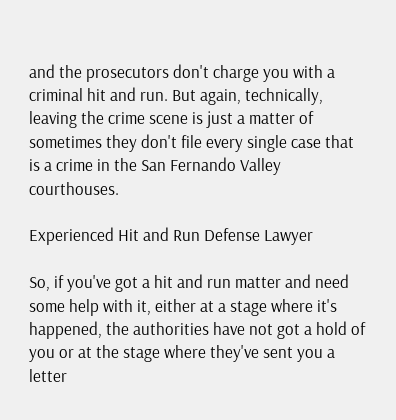and the prosecutors don't charge you with a criminal hit and run. But again, technically, leaving the crime scene is just a matter of sometimes they don't file every single case that is a crime in the San Fernando Valley courthouses.

Experienced Hit and Run Defense Lawyer

So, if you've got a hit and run matter and need some help with it, either at a stage where it's happened, the authorities have not got a hold of you or at the stage where they've sent you a letter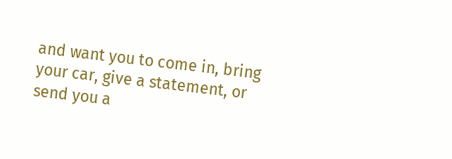and want you to come in, bring your car, give a statement, or send you a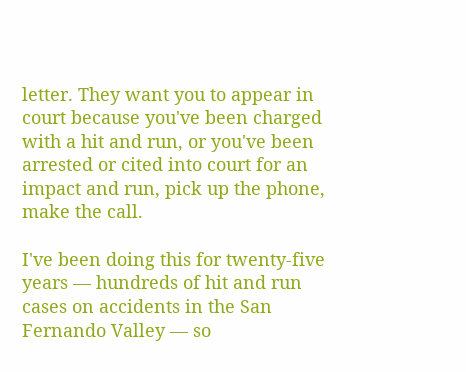letter. They want you to appear in court because you've been charged with a hit and run, or you've been arrested or cited into court for an impact and run, pick up the phone, make the call.

I've been doing this for twenty-five years — hundreds of hit and run cases on accidents in the San Fernando Valley — so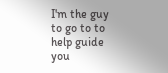I'm the guy to go to to help guide you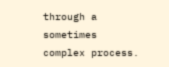through a sometimes complex process.